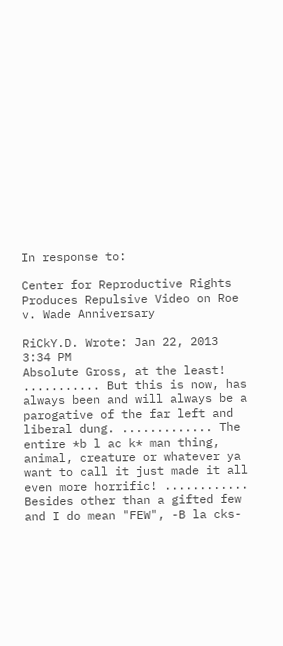In response to:

Center for Reproductive Rights Produces Repulsive Video on Roe v. Wade Anniversary

RiCkY.D. Wrote: Jan 22, 2013 3:34 PM
Absolute Gross, at the least! ........... But this is now, has always been and will always be a parogative of the far left and liberal dung. ............. The entire *b l ac k* man thing, animal, creature or whatever ya want to call it just made it all even more horrific! ............ Besides other than a gifted few and I do mean "FEW", -B la cks-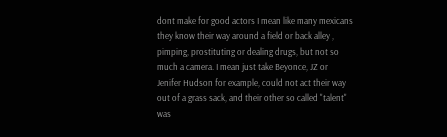dont make for good actors I mean like many mexicans they know their way around a field or back alley , pimping, prostituting or dealing drugs, but not so much a camera. I mean just take Beyonce, JZ or Jenifer Hudson for example, could not act their way out of a grass sack, and their other so called "talent" was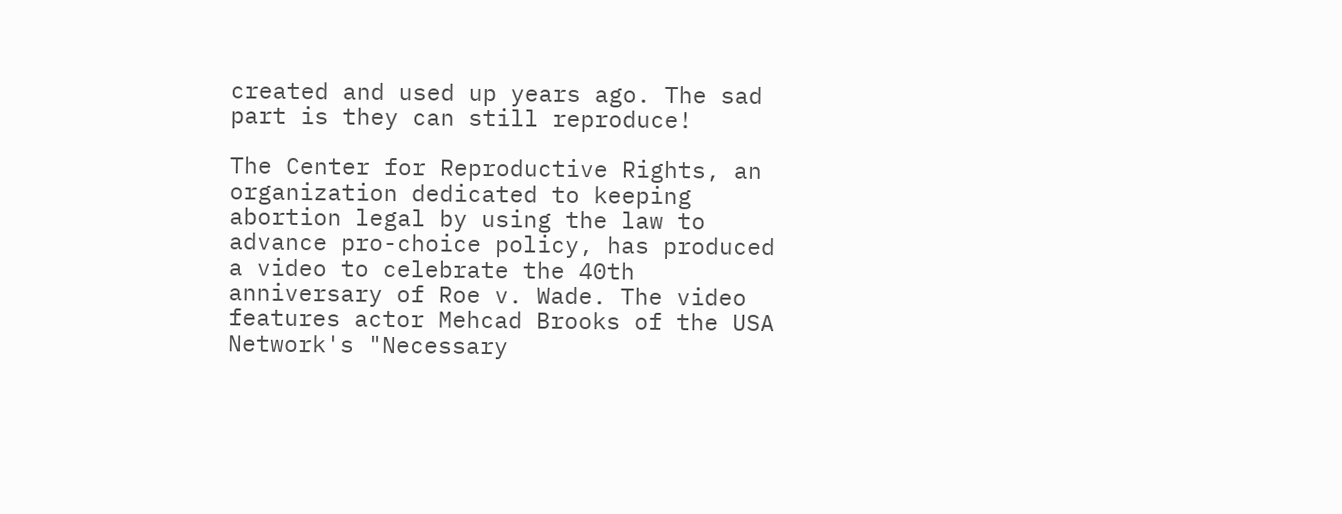created and used up years ago. The sad part is they can still reproduce!

The Center for Reproductive Rights, an organization dedicated to keeping abortion legal by using the law to advance pro-choice policy, has produced a video to celebrate the 40th anniversary of Roe v. Wade. The video features actor Mehcad Brooks of the USA Network's "Necessary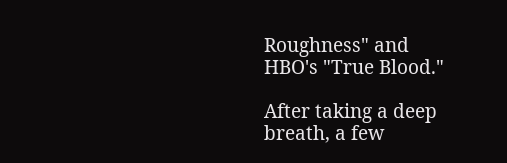Roughness" and HBO's "True Blood."

After taking a deep breath, a few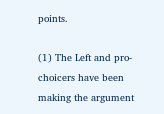points.

(1) The Left and pro-choicers have been making the argument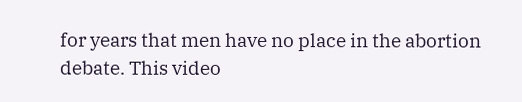for years that men have no place in the abortion debate. This video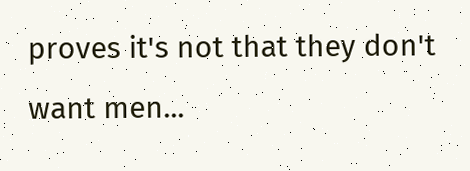proves it's not that they don't want men...